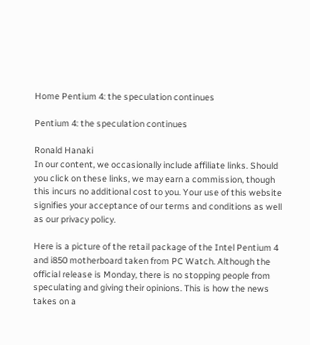Home Pentium 4: the speculation continues

Pentium 4: the speculation continues

Ronald Hanaki
In our content, we occasionally include affiliate links. Should you click on these links, we may earn a commission, though this incurs no additional cost to you. Your use of this website signifies your acceptance of our terms and conditions as well as our privacy policy.

Here is a picture of the retail package of the Intel Pentium 4 and i850 motherboard taken from PC Watch. Although the official release is Monday, there is no stopping people from speculating and giving their opinions. This is how the news takes on a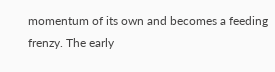momentum of its own and becomes a feeding frenzy. The early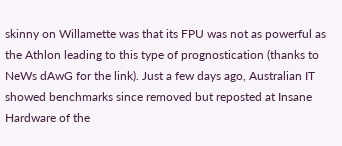skinny on Willamette was that its FPU was not as powerful as the Athlon leading to this type of prognostication (thanks to NeWs dAwG for the link). Just a few days ago, Australian IT showed benchmarks since removed but reposted at Insane Hardware of the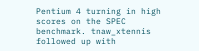Pentium 4 turning in high scores on the SPEC benchmark. tnaw_xtennis followed up with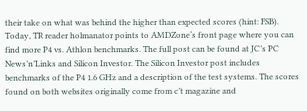their take on what was behind the higher than expected scores (hint: FSB). Today, TR reader holmanator points to AMDZone‘s front page where you can find more P4 vs. Athlon benchmarks. The full post can be found at JC’s PC News’n’Links and Silicon Investor. The Silicon Investor post includes benchmarks of the P4 1.6 GHz and a description of the test systems. The scores found on both websites originally come from c’t magazine and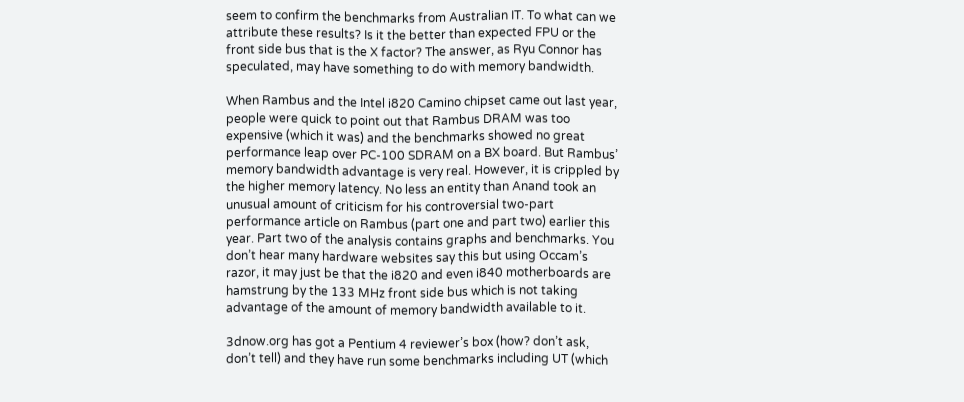seem to confirm the benchmarks from Australian IT. To what can we attribute these results? Is it the better than expected FPU or the front side bus that is the X factor? The answer, as Ryu Connor has speculated, may have something to do with memory bandwidth.

When Rambus and the Intel i820 Camino chipset came out last year, people were quick to point out that Rambus DRAM was too expensive (which it was) and the benchmarks showed no great performance leap over PC-100 SDRAM on a BX board. But Rambus’ memory bandwidth advantage is very real. However, it is crippled by the higher memory latency. No less an entity than Anand took an unusual amount of criticism for his controversial two-part performance article on Rambus (part one and part two) earlier this year. Part two of the analysis contains graphs and benchmarks. You don’t hear many hardware websites say this but using Occam’s razor, it may just be that the i820 and even i840 motherboards are hamstrung by the 133 MHz front side bus which is not taking advantage of the amount of memory bandwidth available to it.

3dnow.org has got a Pentium 4 reviewer’s box (how? don’t ask, don’t tell) and they have run some benchmarks including UT (which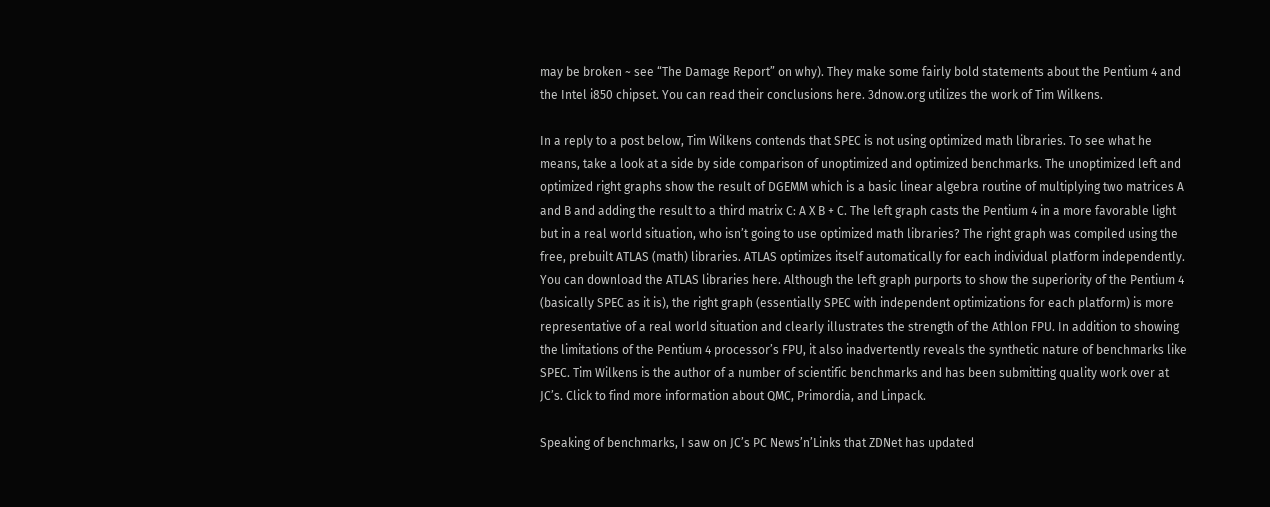may be broken ~ see “The Damage Report” on why). They make some fairly bold statements about the Pentium 4 and the Intel i850 chipset. You can read their conclusions here. 3dnow.org utilizes the work of Tim Wilkens.

In a reply to a post below, Tim Wilkens contends that SPEC is not using optimized math libraries. To see what he means, take a look at a side by side comparison of unoptimized and optimized benchmarks. The unoptimized left and optimized right graphs show the result of DGEMM which is a basic linear algebra routine of multiplying two matrices A and B and adding the result to a third matrix C: A X B + C. The left graph casts the Pentium 4 in a more favorable light but in a real world situation, who isn’t going to use optimized math libraries? The right graph was compiled using the free, prebuilt ATLAS (math) libraries. ATLAS optimizes itself automatically for each individual platform independently. You can download the ATLAS libraries here. Although the left graph purports to show the superiority of the Pentium 4 (basically SPEC as it is), the right graph (essentially SPEC with independent optimizations for each platform) is more representative of a real world situation and clearly illustrates the strength of the Athlon FPU. In addition to showing the limitations of the Pentium 4 processor’s FPU, it also inadvertently reveals the synthetic nature of benchmarks like SPEC. Tim Wilkens is the author of a number of scientific benchmarks and has been submitting quality work over at JC’s. Click to find more information about QMC, Primordia, and Linpack.

Speaking of benchmarks, I saw on JC’s PC News’n’Links that ZDNet has updated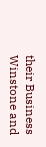their Business Winstone and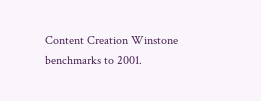Content Creation Winstone benchmarks to 2001.